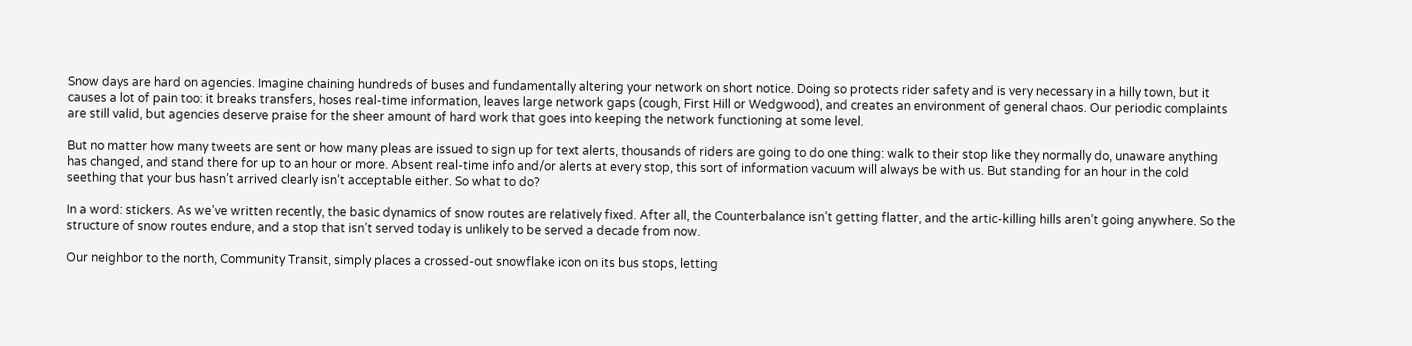Snow days are hard on agencies. Imagine chaining hundreds of buses and fundamentally altering your network on short notice. Doing so protects rider safety and is very necessary in a hilly town, but it causes a lot of pain too: it breaks transfers, hoses real-time information, leaves large network gaps (cough, First Hill or Wedgwood), and creates an environment of general chaos. Our periodic complaints are still valid, but agencies deserve praise for the sheer amount of hard work that goes into keeping the network functioning at some level.

But no matter how many tweets are sent or how many pleas are issued to sign up for text alerts, thousands of riders are going to do one thing: walk to their stop like they normally do, unaware anything has changed, and stand there for up to an hour or more. Absent real-time info and/or alerts at every stop, this sort of information vacuum will always be with us. But standing for an hour in the cold seething that your bus hasn’t arrived clearly isn’t acceptable either. So what to do?

In a word: stickers. As we’ve written recently, the basic dynamics of snow routes are relatively fixed. After all, the Counterbalance isn’t getting flatter, and the artic-killing hills aren’t going anywhere. So the structure of snow routes endure, and a stop that isn’t served today is unlikely to be served a decade from now.

Our neighbor to the north, Community Transit, simply places a crossed-out snowflake icon on its bus stops, letting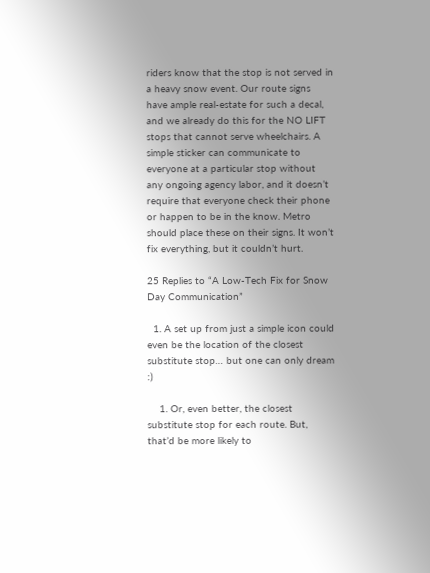riders know that the stop is not served in a heavy snow event. Our route signs have ample real-estate for such a decal, and we already do this for the NO LIFT stops that cannot serve wheelchairs. A simple sticker can communicate to everyone at a particular stop without any ongoing agency labor, and it doesn’t require that everyone check their phone or happen to be in the know. Metro should place these on their signs. It won’t fix everything, but it couldn’t hurt.

25 Replies to “A Low-Tech Fix for Snow Day Communication”

  1. A set up from just a simple icon could even be the location of the closest substitute stop… but one can only dream :)

    1. Or, even better, the closest substitute stop for each route. But, that’d be more likely to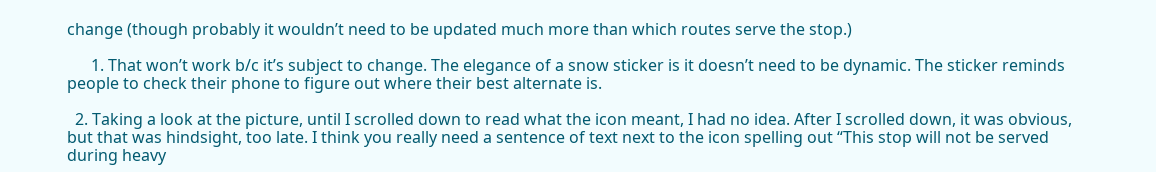change (though probably it wouldn’t need to be updated much more than which routes serve the stop.)

      1. That won’t work b/c it’s subject to change. The elegance of a snow sticker is it doesn’t need to be dynamic. The sticker reminds people to check their phone to figure out where their best alternate is.

  2. Taking a look at the picture, until I scrolled down to read what the icon meant, I had no idea. After I scrolled down, it was obvious, but that was hindsight, too late. I think you really need a sentence of text next to the icon spelling out “This stop will not be served during heavy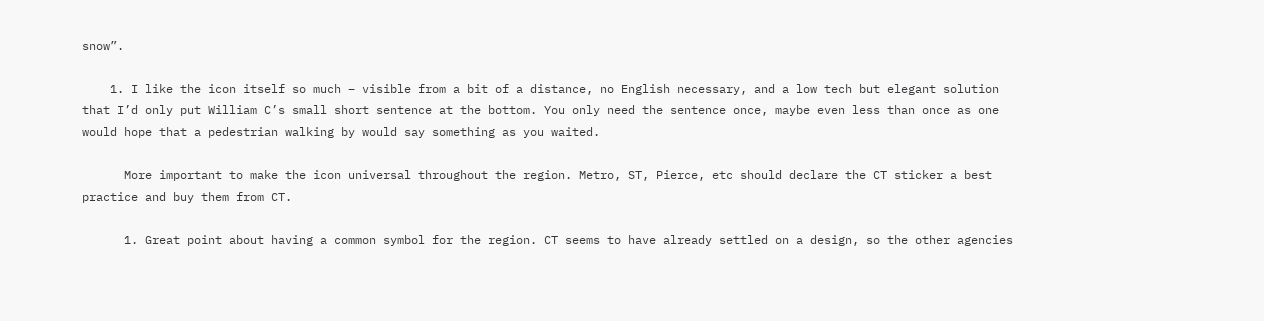snow”.

    1. I like the icon itself so much – visible from a bit of a distance, no English necessary, and a low tech but elegant solution that I’d only put William C’s small short sentence at the bottom. You only need the sentence once, maybe even less than once as one would hope that a pedestrian walking by would say something as you waited.

      More important to make the icon universal throughout the region. Metro, ST, Pierce, etc should declare the CT sticker a best practice and buy them from CT.

      1. Great point about having a common symbol for the region. CT seems to have already settled on a design, so the other agencies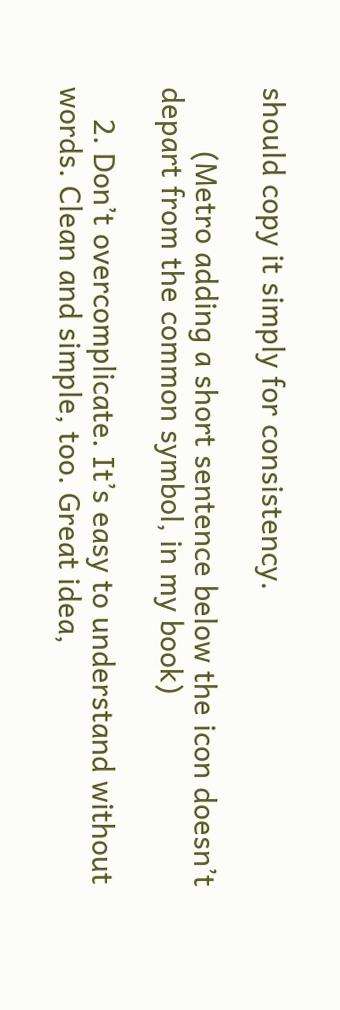should copy it simply for consistency.

        (Metro adding a short sentence below the icon doesn’t depart from the common symbol, in my book)

    2. Don’t overcomplicate. It’s easy to understand without words. Clean and simple, too. Great idea,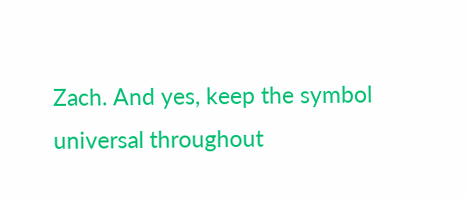Zach. And yes, keep the symbol universal throughout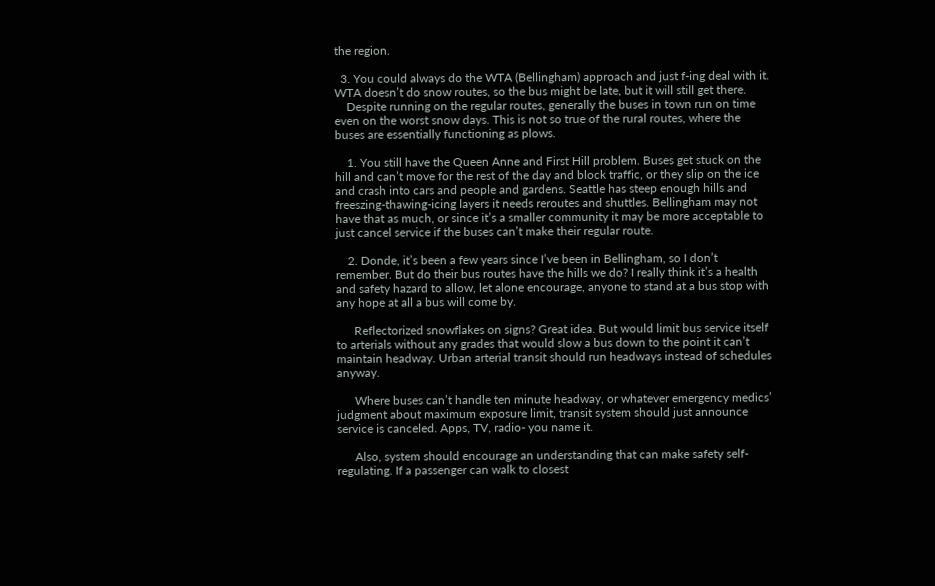the region.

  3. You could always do the WTA (Bellingham) approach and just f-ing deal with it. WTA doesn’t do snow routes, so the bus might be late, but it will still get there.
    Despite running on the regular routes, generally the buses in town run on time even on the worst snow days. This is not so true of the rural routes, where the buses are essentially functioning as plows.

    1. You still have the Queen Anne and First Hill problem. Buses get stuck on the hill and can’t move for the rest of the day and block traffic, or they slip on the ice and crash into cars and people and gardens. Seattle has steep enough hills and freeszing-thawing-icing layers it needs reroutes and shuttles. Bellingham may not have that as much, or since it’s a smaller community it may be more acceptable to just cancel service if the buses can’t make their regular route.

    2. Donde, it’s been a few years since I’ve been in Bellingham, so I don’t remember. But do their bus routes have the hills we do? I really think it’s a health and safety hazard to allow, let alone encourage, anyone to stand at a bus stop with any hope at all a bus will come by.

      Reflectorized snowflakes on signs? Great idea. But would limit bus service itself to arterials without any grades that would slow a bus down to the point it can’t maintain headway. Urban arterial transit should run headways instead of schedules anyway.

      Where buses can’t handle ten minute headway, or whatever emergency medics’ judgment about maximum exposure limit, transit system should just announce service is canceled. Apps, TV, radio- you name it.

      Also, system should encourage an understanding that can make safety self-regulating. If a passenger can walk to closest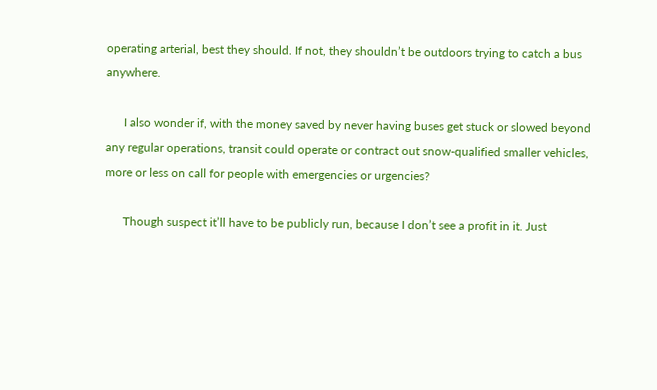operating arterial, best they should. If not, they shouldn’t be outdoors trying to catch a bus anywhere.

      I also wonder if, with the money saved by never having buses get stuck or slowed beyond any regular operations, transit could operate or contract out snow-qualified smaller vehicles, more or less on call for people with emergencies or urgencies?

      Though suspect it’ll have to be publicly run, because I don’t see a profit in it. Just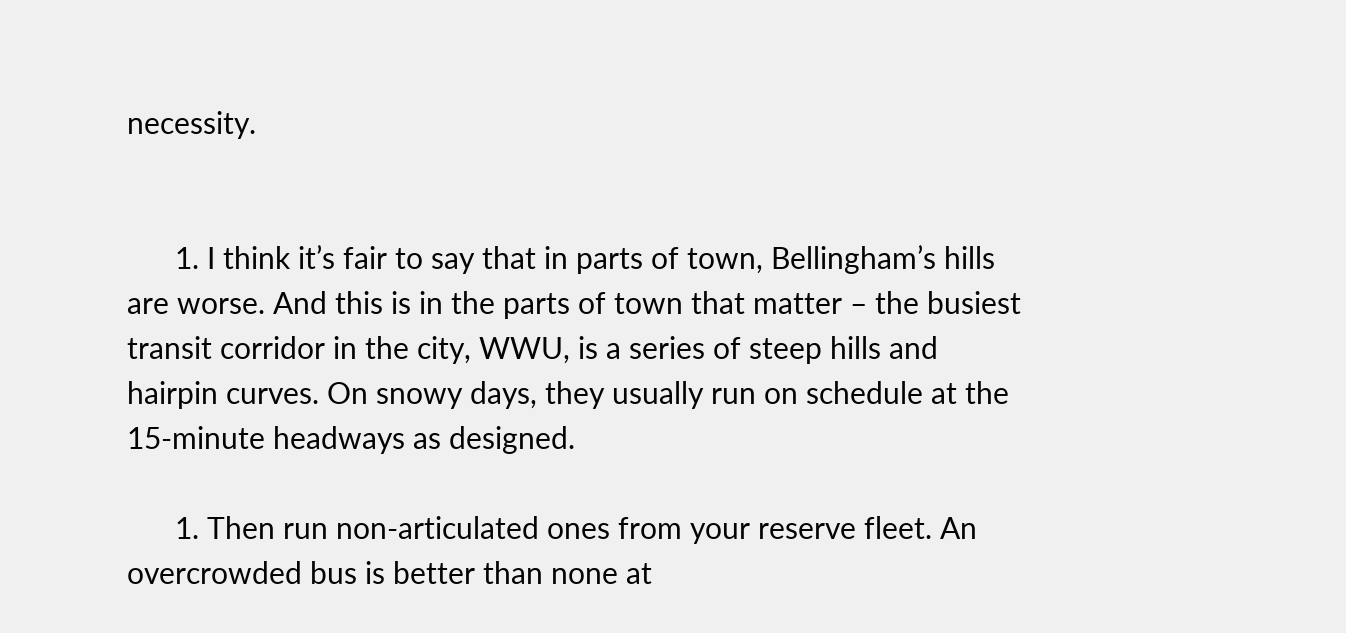necessity.


      1. I think it’s fair to say that in parts of town, Bellingham’s hills are worse. And this is in the parts of town that matter – the busiest transit corridor in the city, WWU, is a series of steep hills and hairpin curves. On snowy days, they usually run on schedule at the 15-minute headways as designed.

      1. Then run non-articulated ones from your reserve fleet. An overcrowded bus is better than none at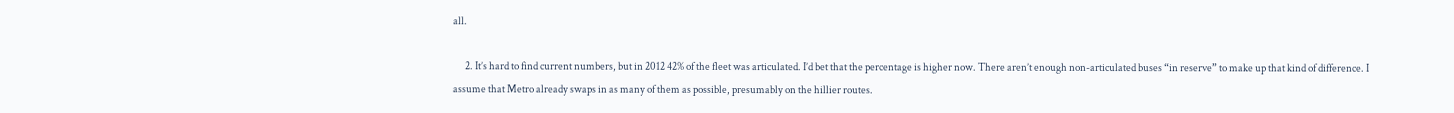all.

      2. It’s hard to find current numbers, but in 2012 42% of the fleet was articulated. I’d bet that the percentage is higher now. There aren’t enough non-articulated buses “in reserve” to make up that kind of difference. I assume that Metro already swaps in as many of them as possible, presumably on the hillier routes.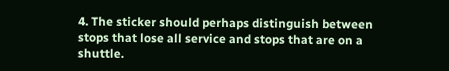4. The sticker should perhaps distinguish between stops that lose all service and stops that are on a shuttle.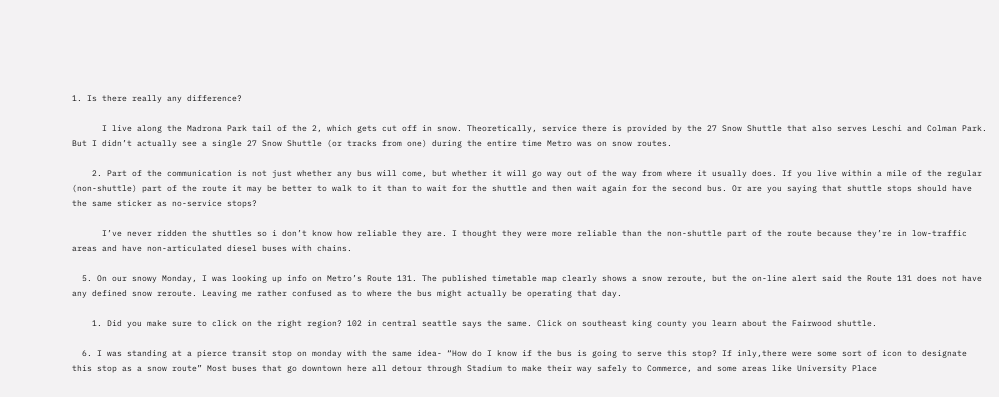1. Is there really any difference?

      I live along the Madrona Park tail of the 2, which gets cut off in snow. Theoretically, service there is provided by the 27 Snow Shuttle that also serves Leschi and Colman Park. But I didn’t actually see a single 27 Snow Shuttle (or tracks from one) during the entire time Metro was on snow routes.

    2. Part of the communication is not just whether any bus will come, but whether it will go way out of the way from where it usually does. If you live within a mile of the regular (non-shuttle) part of the route it may be better to walk to it than to wait for the shuttle and then wait again for the second bus. Or are you saying that shuttle stops should have the same sticker as no-service stops?

      I’ve never ridden the shuttles so i don’t know how reliable they are. I thought they were more reliable than the non-shuttle part of the route because they’re in low-traffic areas and have non-articulated diesel buses with chains.

  5. On our snowy Monday, I was looking up info on Metro’s Route 131. The published timetable map clearly shows a snow reroute, but the on-line alert said the Route 131 does not have any defined snow reroute. Leaving me rather confused as to where the bus might actually be operating that day.

    1. Did you make sure to click on the right region? 102 in central seattle says the same. Click on southeast king county you learn about the Fairwood shuttle.

  6. I was standing at a pierce transit stop on monday with the same idea- “How do I know if the bus is going to serve this stop? If inly,there were some sort of icon to designate this stop as a snow route” Most buses that go downtown here all detour through Stadium to make their way safely to Commerce, and some areas like University Place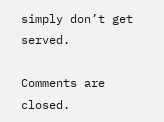simply don’t get served.

Comments are closed.